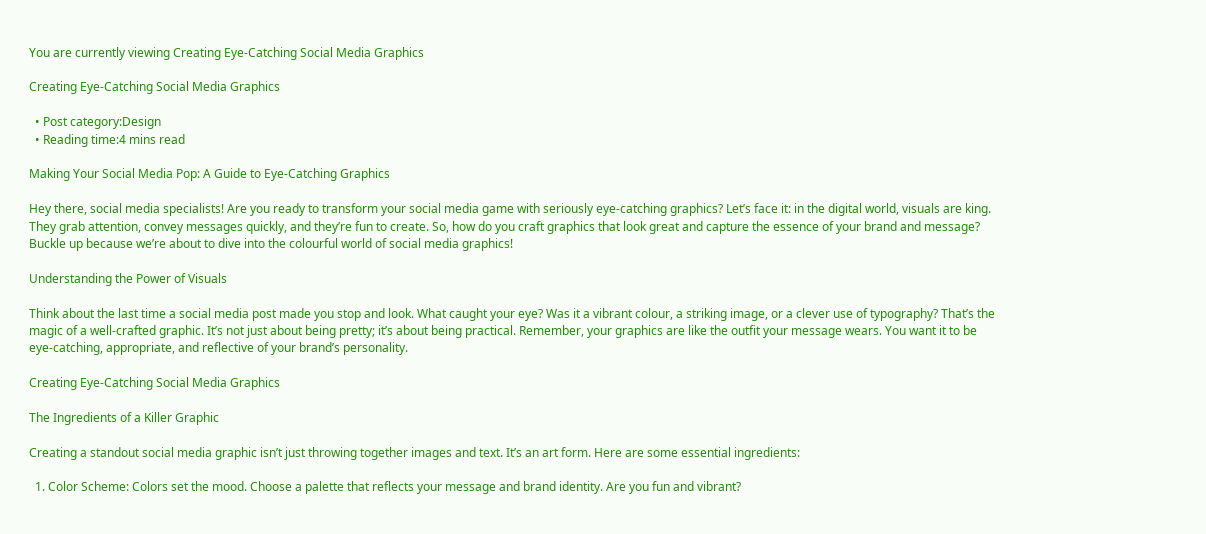You are currently viewing Creating Eye-Catching Social Media Graphics

Creating Eye-Catching Social Media Graphics

  • Post category:Design
  • Reading time:4 mins read

Making Your Social Media Pop: A Guide to Eye-Catching Graphics

Hey there, social media specialists! Are you ready to transform your social media game with seriously eye-catching graphics? Let’s face it: in the digital world, visuals are king. They grab attention, convey messages quickly, and they’re fun to create. So, how do you craft graphics that look great and capture the essence of your brand and message? Buckle up because we’re about to dive into the colourful world of social media graphics!

Understanding the Power of Visuals

Think about the last time a social media post made you stop and look. What caught your eye? Was it a vibrant colour, a striking image, or a clever use of typography? That’s the magic of a well-crafted graphic. It’s not just about being pretty; it’s about being practical. Remember, your graphics are like the outfit your message wears. You want it to be eye-catching, appropriate, and reflective of your brand’s personality.

Creating Eye-Catching Social Media Graphics

The Ingredients of a Killer Graphic

Creating a standout social media graphic isn’t just throwing together images and text. It’s an art form. Here are some essential ingredients:

  1. Color Scheme: Colors set the mood. Choose a palette that reflects your message and brand identity. Are you fun and vibrant?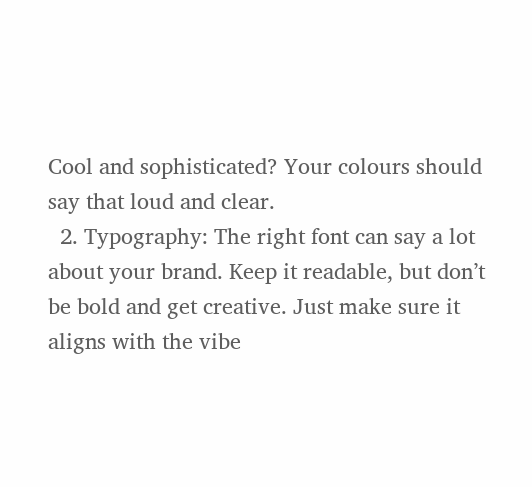Cool and sophisticated? Your colours should say that loud and clear.
  2. Typography: The right font can say a lot about your brand. Keep it readable, but don’t be bold and get creative. Just make sure it aligns with the vibe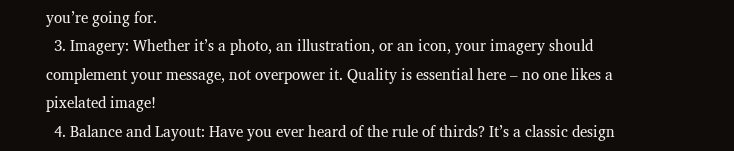you’re going for.
  3. Imagery: Whether it’s a photo, an illustration, or an icon, your imagery should complement your message, not overpower it. Quality is essential here – no one likes a pixelated image!
  4. Balance and Layout: Have you ever heard of the rule of thirds? It’s a classic design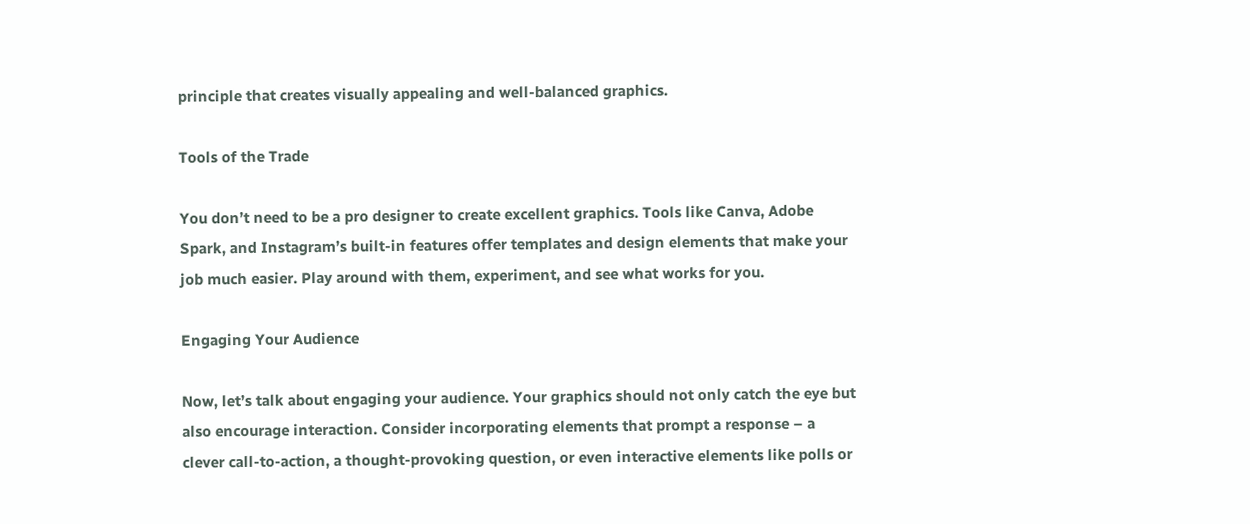principle that creates visually appealing and well-balanced graphics.

Tools of the Trade

You don’t need to be a pro designer to create excellent graphics. Tools like Canva, Adobe Spark, and Instagram’s built-in features offer templates and design elements that make your job much easier. Play around with them, experiment, and see what works for you.

Engaging Your Audience

Now, let’s talk about engaging your audience. Your graphics should not only catch the eye but also encourage interaction. Consider incorporating elements that prompt a response – a clever call-to-action, a thought-provoking question, or even interactive elements like polls or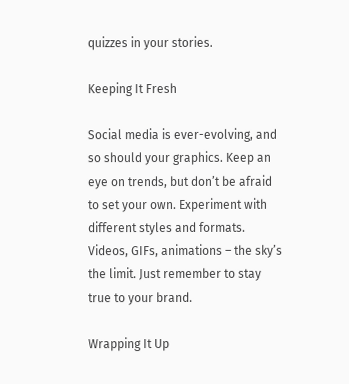quizzes in your stories.

Keeping It Fresh

Social media is ever-evolving, and so should your graphics. Keep an eye on trends, but don’t be afraid to set your own. Experiment with different styles and formats. Videos, GIFs, animations – the sky’s the limit. Just remember to stay true to your brand.

Wrapping It Up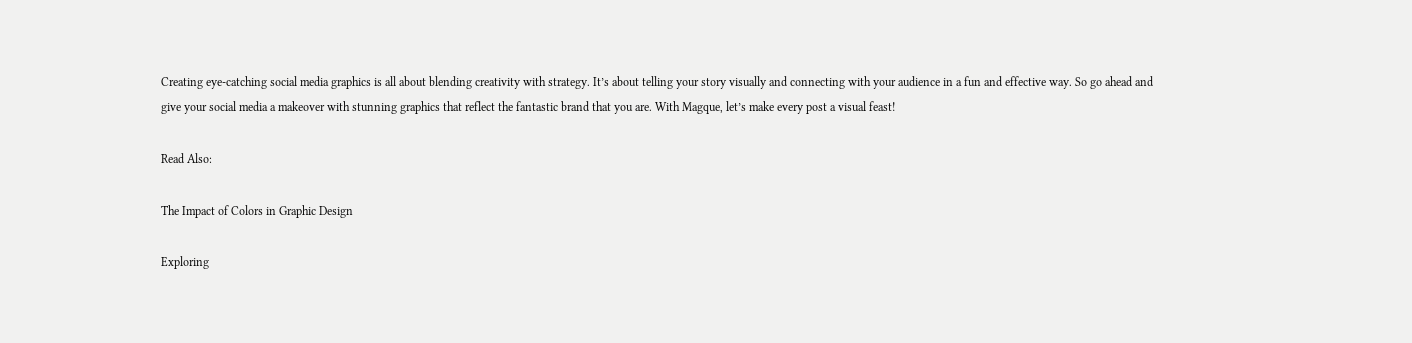Creating eye-catching social media graphics is all about blending creativity with strategy. It’s about telling your story visually and connecting with your audience in a fun and effective way. So go ahead and give your social media a makeover with stunning graphics that reflect the fantastic brand that you are. With Magque, let’s make every post a visual feast!

Read Also:

The Impact of Colors in Graphic Design

Exploring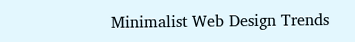Minimalist Web Design Trends